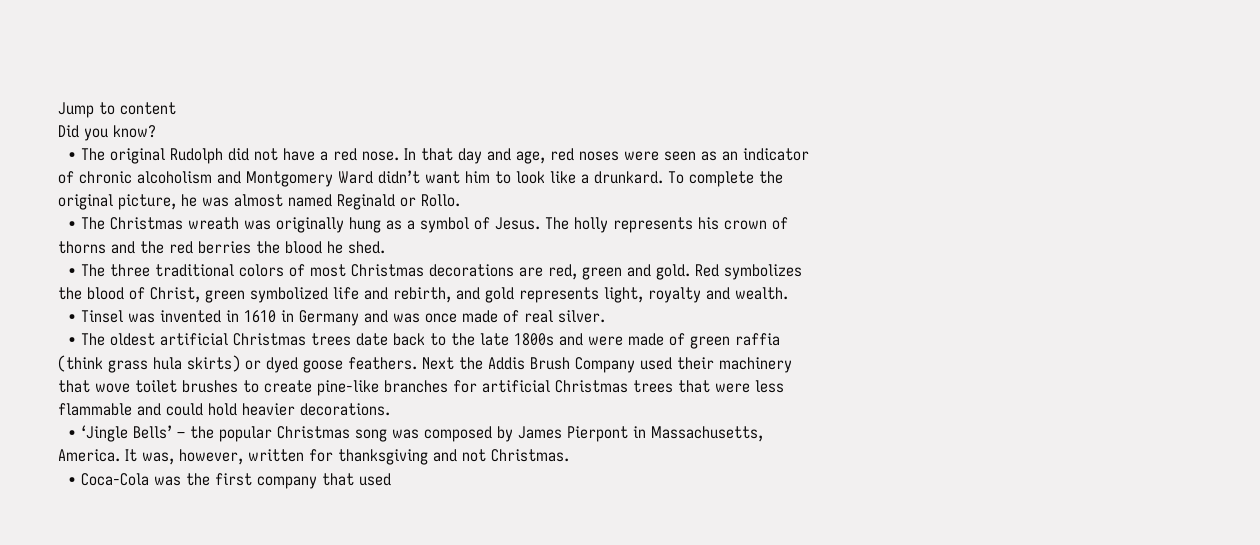Jump to content
Did you know?
  • The original Rudolph did not have a red nose. In that day and age, red noses were seen as an indicator of chronic alcoholism and Montgomery Ward didn’t want him to look like a drunkard. To complete the original picture, he was almost named Reginald or Rollo.
  • The Christmas wreath was originally hung as a symbol of Jesus. The holly represents his crown of thorns and the red berries the blood he shed.
  • The three traditional colors of most Christmas decorations are red, green and gold. Red symbolizes the blood of Christ, green symbolized life and rebirth, and gold represents light, royalty and wealth.
  • Tinsel was invented in 1610 in Germany and was once made of real silver.
  • The oldest artificial Christmas trees date back to the late 1800s and were made of green raffia (think grass hula skirts) or dyed goose feathers. Next the Addis Brush Company used their machinery that wove toilet brushes to create pine-like branches for artificial Christmas trees that were less flammable and could hold heavier decorations.
  • ‘Jingle Bells’ – the popular Christmas song was composed by James Pierpont in Massachusetts, America. It was, however, written for thanksgiving and not Christmas.
  • Coca-Cola was the first company that used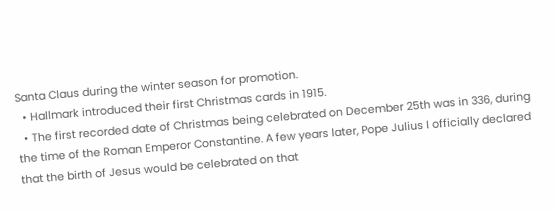Santa Claus during the winter season for promotion.
  • Hallmark introduced their first Christmas cards in 1915.
  • The first recorded date of Christmas being celebrated on December 25th was in 336, during the time of the Roman Emperor Constantine. A few years later, Pope Julius I officially declared that the birth of Jesus would be celebrated on that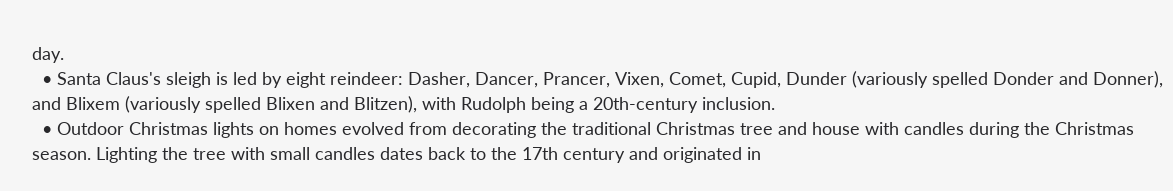day.
  • Santa Claus's sleigh is led by eight reindeer: Dasher, Dancer, Prancer, Vixen, Comet, Cupid, Dunder (variously spelled Donder and Donner), and Blixem (variously spelled Blixen and Blitzen), with Rudolph being a 20th-century inclusion.
  • Outdoor Christmas lights on homes evolved from decorating the traditional Christmas tree and house with candles during the Christmas season. Lighting the tree with small candles dates back to the 17th century and originated in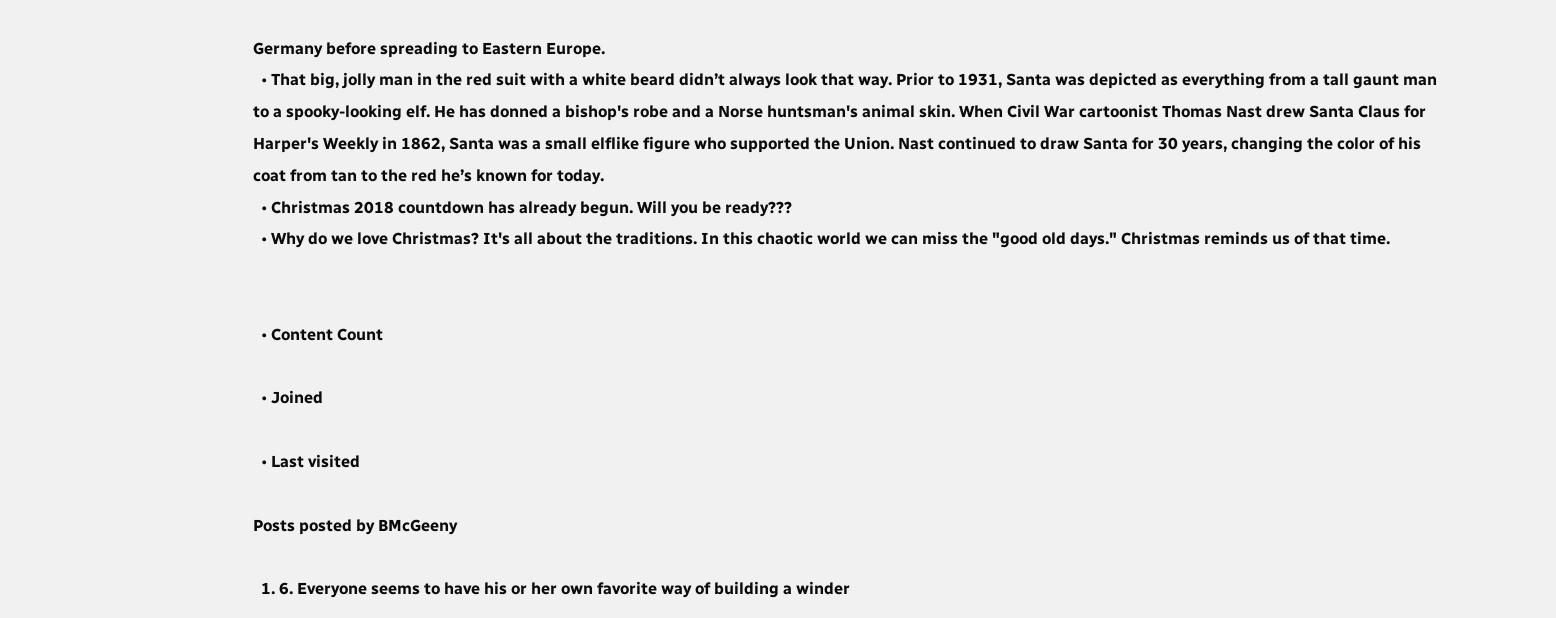Germany before spreading to Eastern Europe.
  • That big, jolly man in the red suit with a white beard didn’t always look that way. Prior to 1931, Santa was depicted as everything from a tall gaunt man to a spooky-looking elf. He has donned a bishop's robe and a Norse huntsman's animal skin. When Civil War cartoonist Thomas Nast drew Santa Claus for Harper's Weekly in 1862, Santa was a small elflike figure who supported the Union. Nast continued to draw Santa for 30 years, changing the color of his coat from tan to the red he’s known for today.
  • Christmas 2018 countdown has already begun. Will you be ready???
  • Why do we love Christmas? It's all about the traditions. In this chaotic world we can miss the "good old days." Christmas reminds us of that time.


  • Content Count

  • Joined

  • Last visited

Posts posted by BMcGeeny

  1. 6. Everyone seems to have his or her own favorite way of building a winder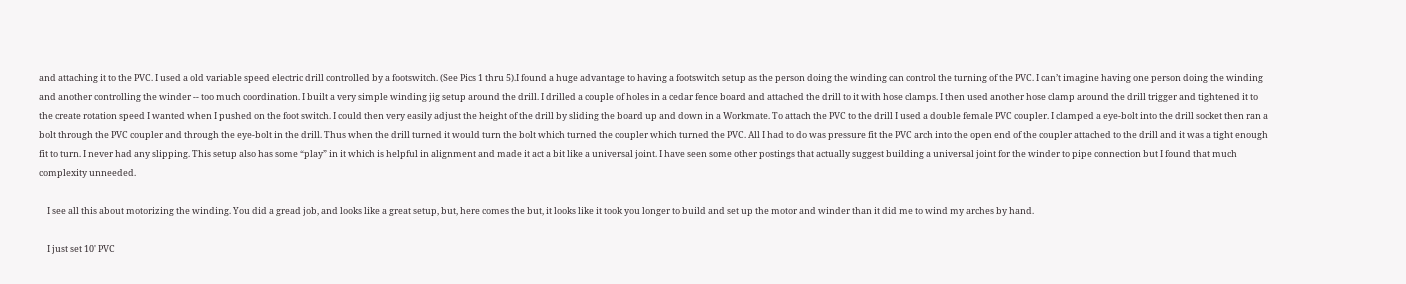and attaching it to the PVC. I used a old variable speed electric drill controlled by a footswitch. (See Pics 1 thru 5).I found a huge advantage to having a footswitch setup as the person doing the winding can control the turning of the PVC. I can’t imagine having one person doing the winding and another controlling the winder -- too much coordination. I built a very simple winding jig setup around the drill. I drilled a couple of holes in a cedar fence board and attached the drill to it with hose clamps. I then used another hose clamp around the drill trigger and tightened it to the create rotation speed I wanted when I pushed on the foot switch. I could then very easily adjust the height of the drill by sliding the board up and down in a Workmate. To attach the PVC to the drill I used a double female PVC coupler. I clamped a eye-bolt into the drill socket then ran a bolt through the PVC coupler and through the eye-bolt in the drill. Thus when the drill turned it would turn the bolt which turned the coupler which turned the PVC. All I had to do was pressure fit the PVC arch into the open end of the coupler attached to the drill and it was a tight enough fit to turn. I never had any slipping. This setup also has some “play” in it which is helpful in alignment and made it act a bit like a universal joint. I have seen some other postings that actually suggest building a universal joint for the winder to pipe connection but I found that much complexity unneeded.

    I see all this about motorizing the winding. You did a gread job, and looks like a great setup, but, here comes the but, it looks like it took you longer to build and set up the motor and winder than it did me to wind my arches by hand.

    I just set 10' PVC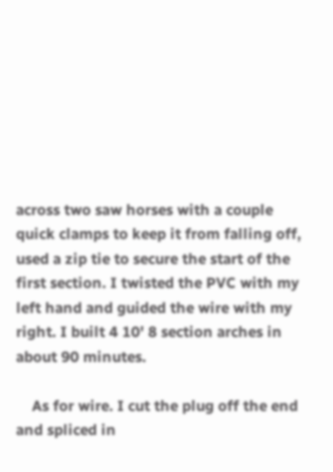across two saw horses with a couple quick clamps to keep it from falling off, used a zip tie to secure the start of the first section. I twisted the PVC with my left hand and guided the wire with my right. I built 4 10' 8 section arches in about 90 minutes.

    As for wire. I cut the plug off the end and spliced in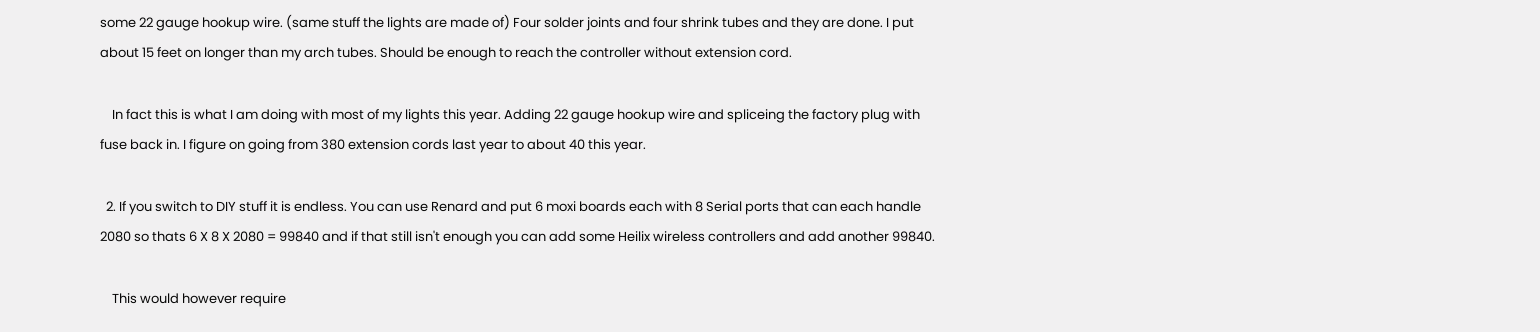some 22 gauge hookup wire. (same stuff the lights are made of) Four solder joints and four shrink tubes and they are done. I put about 15 feet on longer than my arch tubes. Should be enough to reach the controller without extension cord.

    In fact this is what I am doing with most of my lights this year. Adding 22 gauge hookup wire and spliceing the factory plug with fuse back in. I figure on going from 380 extension cords last year to about 40 this year.

  2. If you switch to DIY stuff it is endless. You can use Renard and put 6 moxi boards each with 8 Serial ports that can each handle 2080 so thats 6 X 8 X 2080 = 99840 and if that still isn't enough you can add some Heilix wireless controllers and add another 99840.

    This would however require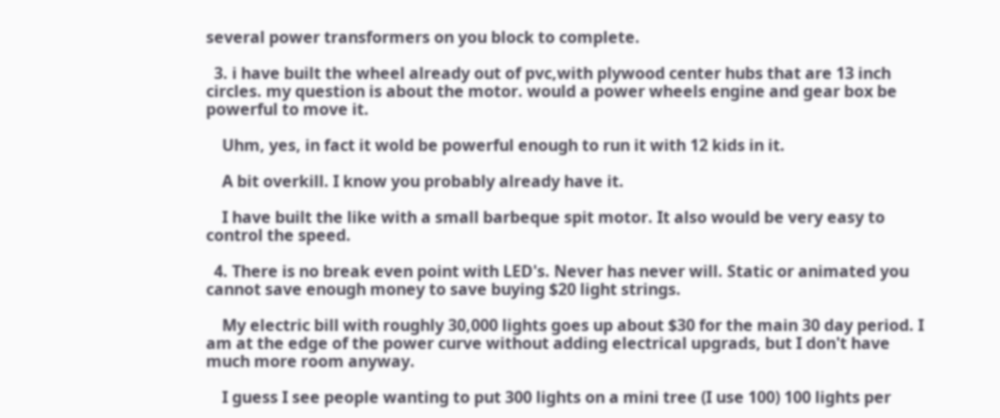several power transformers on you block to complete.

  3. i have built the wheel already out of pvc,with plywood center hubs that are 13 inch circles. my question is about the motor. would a power wheels engine and gear box be powerful to move it.

    Uhm, yes, in fact it wold be powerful enough to run it with 12 kids in it.

    A bit overkill. I know you probably already have it.

    I have built the like with a small barbeque spit motor. It also would be very easy to control the speed.

  4. There is no break even point with LED's. Never has never will. Static or animated you cannot save enough money to save buying $20 light strings.

    My electric bill with roughly 30,000 lights goes up about $30 for the main 30 day period. I am at the edge of the power curve without adding electrical upgrads, but I don't have much more room anyway.

    I guess I see people wanting to put 300 lights on a mini tree (I use 100) 100 lights per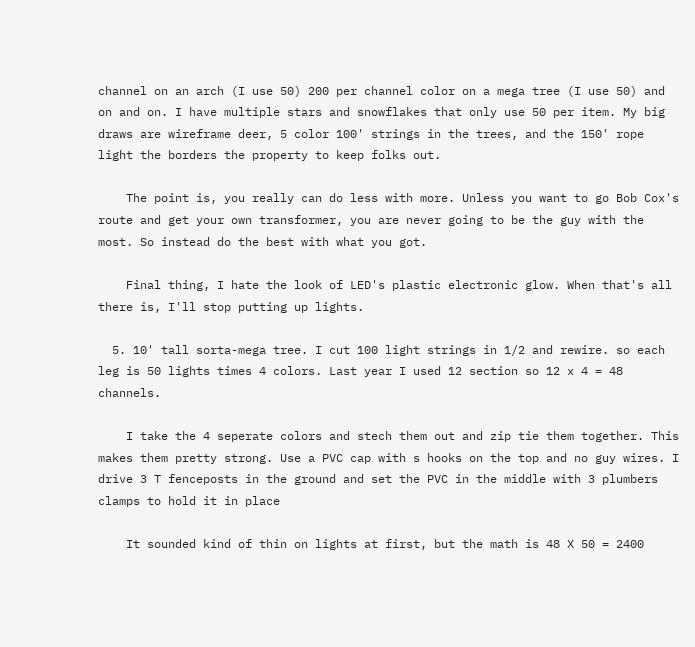channel on an arch (I use 50) 200 per channel color on a mega tree (I use 50) and on and on. I have multiple stars and snowflakes that only use 50 per item. My big draws are wireframe deer, 5 color 100' strings in the trees, and the 150' rope light the borders the property to keep folks out.

    The point is, you really can do less with more. Unless you want to go Bob Cox's route and get your own transformer, you are never going to be the guy with the most. So instead do the best with what you got.

    Final thing, I hate the look of LED's plastic electronic glow. When that's all there is, I'll stop putting up lights.

  5. 10' tall sorta-mega tree. I cut 100 light strings in 1/2 and rewire. so each leg is 50 lights times 4 colors. Last year I used 12 section so 12 x 4 = 48 channels.

    I take the 4 seperate colors and stech them out and zip tie them together. This makes them pretty strong. Use a PVC cap with s hooks on the top and no guy wires. I drive 3 T fenceposts in the ground and set the PVC in the middle with 3 plumbers clamps to hold it in place

    It sounded kind of thin on lights at first, but the math is 48 X 50 = 2400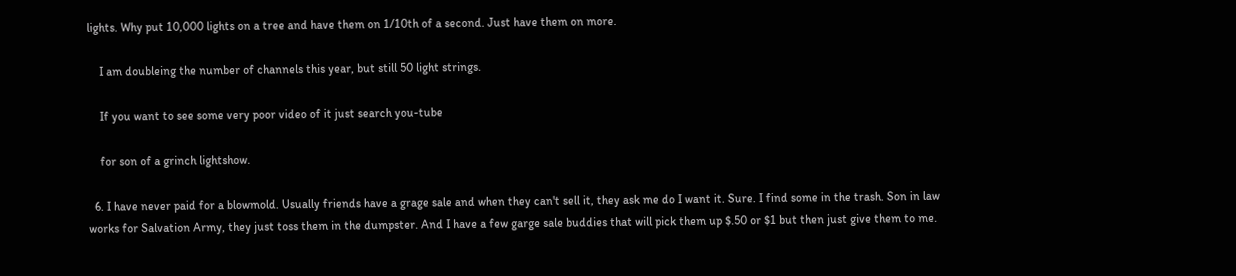lights. Why put 10,000 lights on a tree and have them on 1/10th of a second. Just have them on more.

    I am doubleing the number of channels this year, but still 50 light strings.

    If you want to see some very poor video of it just search you-tube

    for son of a grinch lightshow.

  6. I have never paid for a blowmold. Usually friends have a grage sale and when they can't sell it, they ask me do I want it. Sure. I find some in the trash. Son in law works for Salvation Army, they just toss them in the dumpster. And I have a few garge sale buddies that will pick them up $.50 or $1 but then just give them to me.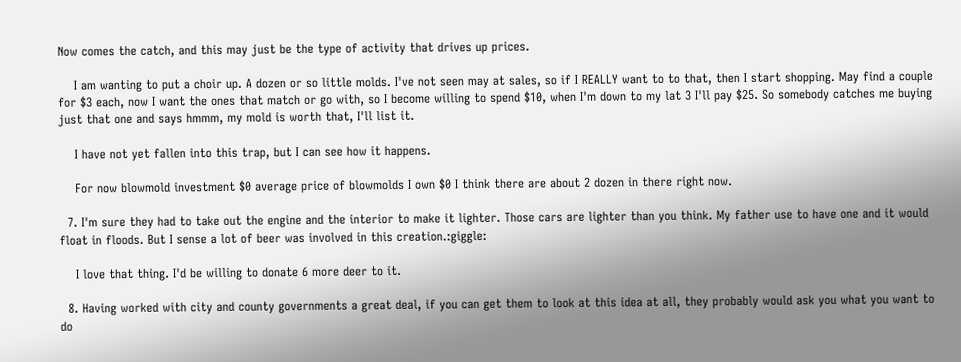Now comes the catch, and this may just be the type of activity that drives up prices.

    I am wanting to put a choir up. A dozen or so little molds. I've not seen may at sales, so if I REALLY want to to that, then I start shopping. May find a couple for $3 each, now I want the ones that match or go with, so I become willing to spend $10, when I'm down to my lat 3 I'll pay $25. So somebody catches me buying just that one and says hmmm, my mold is worth that, I'll list it.

    I have not yet fallen into this trap, but I can see how it happens.

    For now blowmold investment $0 average price of blowmolds I own $0 I think there are about 2 dozen in there right now.

  7. I'm sure they had to take out the engine and the interior to make it lighter. Those cars are lighter than you think. My father use to have one and it would float in floods. But I sense a lot of beer was involved in this creation.:giggle:

    I love that thing. I'd be willing to donate 6 more deer to it.

  8. Having worked with city and county governments a great deal, if you can get them to look at this idea at all, they probably would ask you what you want to do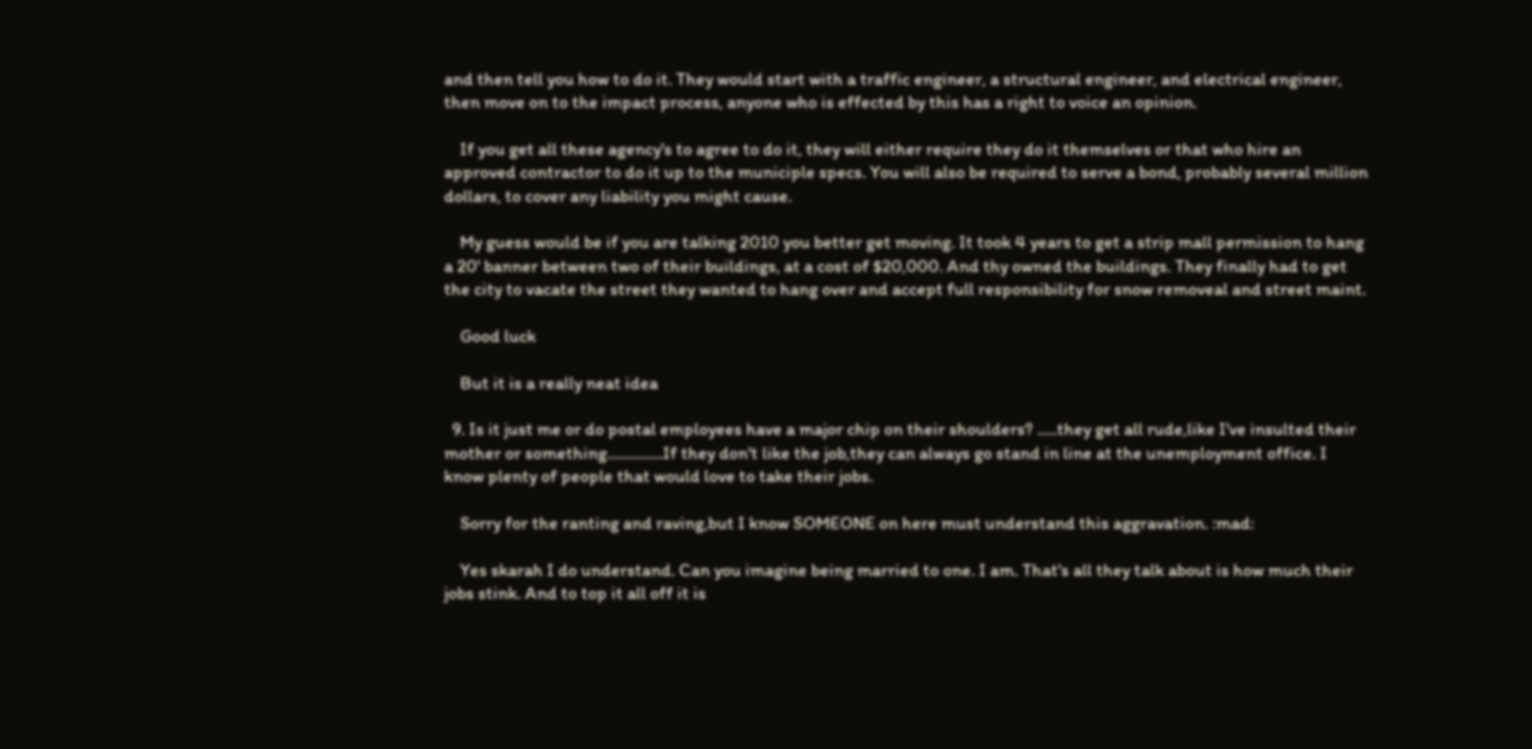and then tell you how to do it. They would start with a traffic engineer, a structural engineer, and electrical engineer, then move on to the impact process, anyone who is effected by this has a right to voice an opinion.

    If you get all these agency's to agree to do it, they will either require they do it themselves or that who hire an approved contractor to do it up to the municiple specs. You will also be required to serve a bond, probably several million dollars, to cover any liability you might cause.

    My guess would be if you are talking 2010 you better get moving. It took 4 years to get a strip mall permission to hang a 20' banner between two of their buildings, at a cost of $20,000. And thy owned the buildings. They finally had to get the city to vacate the street they wanted to hang over and accept full responsibility for snow removeal and street maint.

    Good luck

    But it is a really neat idea

  9. Is it just me or do postal employees have a major chip on their shoulders? .....they get all rude,like I've insulted their mother or something..............If they don't like the job,they can always go stand in line at the unemployment office. I know plenty of people that would love to take their jobs.

    Sorry for the ranting and raving,but I know SOMEONE on here must understand this aggravation. :mad:

    Yes skarah I do understand. Can you imagine being married to one. I am. That's all they talk about is how much their jobs stink. And to top it all off it is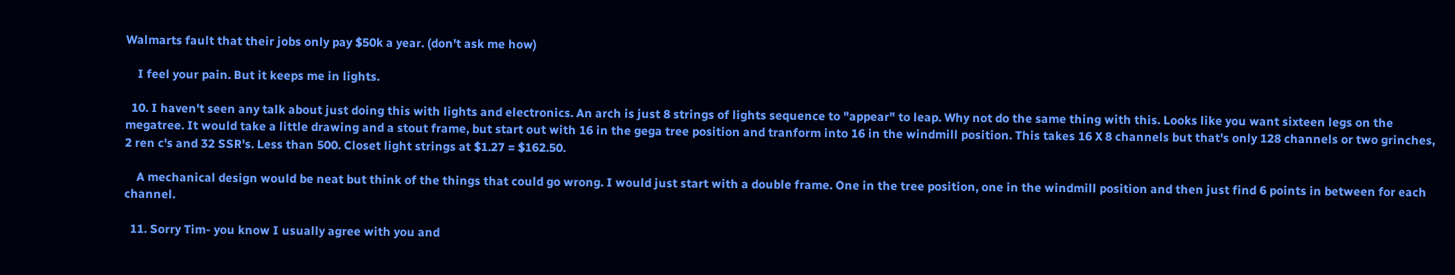Walmarts fault that their jobs only pay $50k a year. (don't ask me how)

    I feel your pain. But it keeps me in lights.

  10. I haven't seen any talk about just doing this with lights and electronics. An arch is just 8 strings of lights sequence to "appear" to leap. Why not do the same thing with this. Looks like you want sixteen legs on the megatree. It would take a little drawing and a stout frame, but start out with 16 in the gega tree position and tranform into 16 in the windmill position. This takes 16 X 8 channels but that's only 128 channels or two grinches, 2 ren c's and 32 SSR's. Less than 500. Closet light strings at $1.27 = $162.50.

    A mechanical design would be neat but think of the things that could go wrong. I would just start with a double frame. One in the tree position, one in the windmill position and then just find 6 points in between for each channel.

  11. Sorry Tim- you know I usually agree with you and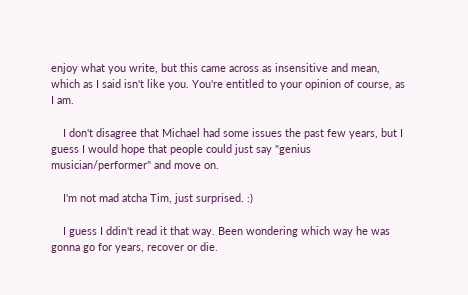enjoy what you write, but this came across as insensitive and mean, which as I said isn't like you. You're entitled to your opinion of course, as I am.

    I don't disagree that Michael had some issues the past few years, but I guess I would hope that people could just say "genius musician/performer" and move on.

    I'm not mad atcha Tim, just surprised. :)

    I guess I ddin't read it that way. Been wondering which way he was gonna go for years, recover or die.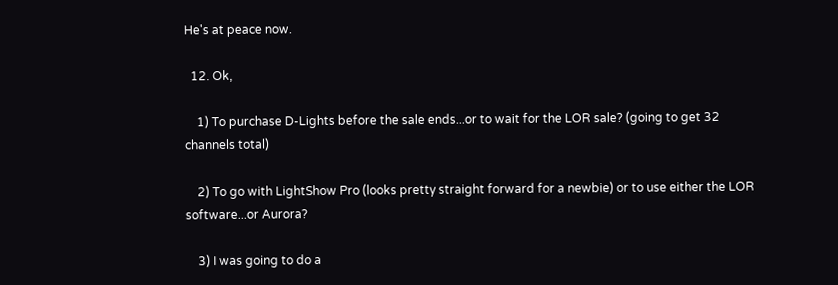He's at peace now.

  12. Ok,

    1) To purchase D-Lights before the sale ends...or to wait for the LOR sale? (going to get 32 channels total)

    2) To go with LightShow Pro (looks pretty straight forward for a newbie) or to use either the LOR software...or Aurora?

    3) I was going to do a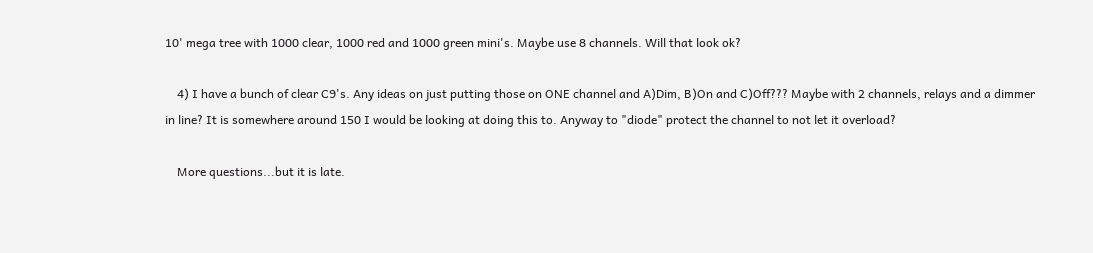10' mega tree with 1000 clear, 1000 red and 1000 green mini's. Maybe use 8 channels. Will that look ok?

    4) I have a bunch of clear C9's. Any ideas on just putting those on ONE channel and A)Dim, B)On and C)Off??? Maybe with 2 channels, relays and a dimmer in line? It is somewhere around 150 I would be looking at doing this to. Anyway to "diode" protect the channel to not let it overload?

    More questions...but it is late.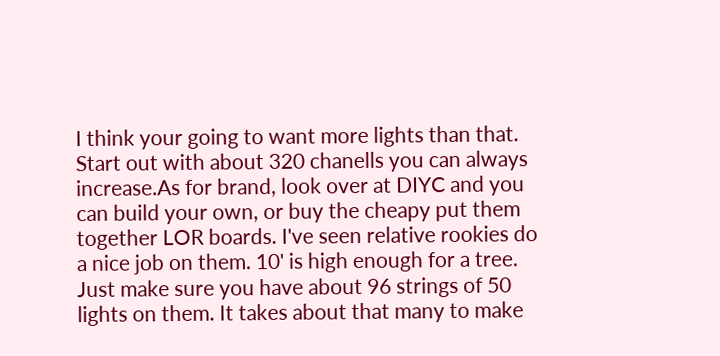I think your going to want more lights than that. Start out with about 320 chanells you can always increase.As for brand, look over at DIYC and you can build your own, or buy the cheapy put them together LOR boards. I've seen relative rookies do a nice job on them. 10' is high enough for a tree. Just make sure you have about 96 strings of 50 lights on them. It takes about that many to make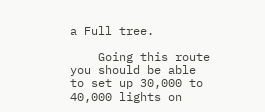a Full tree.

    Going this route you should be able to set up 30,000 to 40,000 lights on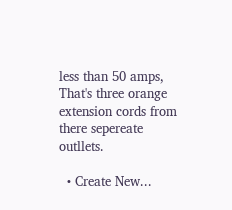less than 50 amps, That's three orange extension cords from there sepereate outllets.

  • Create New...